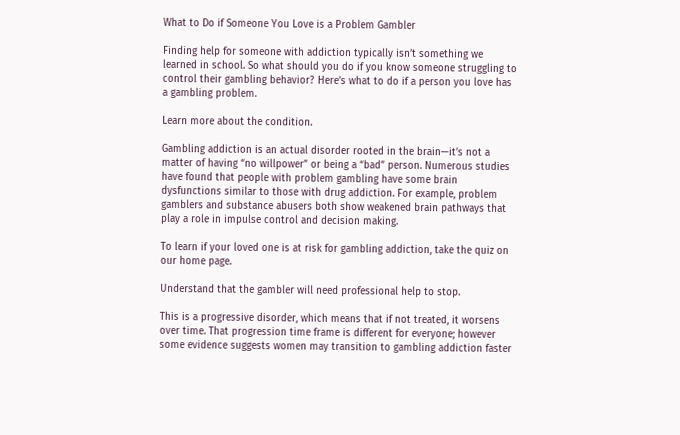What to Do if Someone You Love is a Problem Gambler

Finding help for someone with addiction typically isn’t something we learned in school. So what should you do if you know someone struggling to control their gambling behavior? Here’s what to do if a person you love has a gambling problem.

Learn more about the condition.

Gambling addiction is an actual disorder rooted in the brain—it’s not a matter of having “no willpower” or being a “bad” person. Numerous studies have found that people with problem gambling have some brain dysfunctions similar to those with drug addiction. For example, problem gamblers and substance abusers both show weakened brain pathways that play a role in impulse control and decision making.

To learn if your loved one is at risk for gambling addiction, take the quiz on our home page.

Understand that the gambler will need professional help to stop.

This is a progressive disorder, which means that if not treated, it worsens over time. That progression time frame is different for everyone; however some evidence suggests women may transition to gambling addiction faster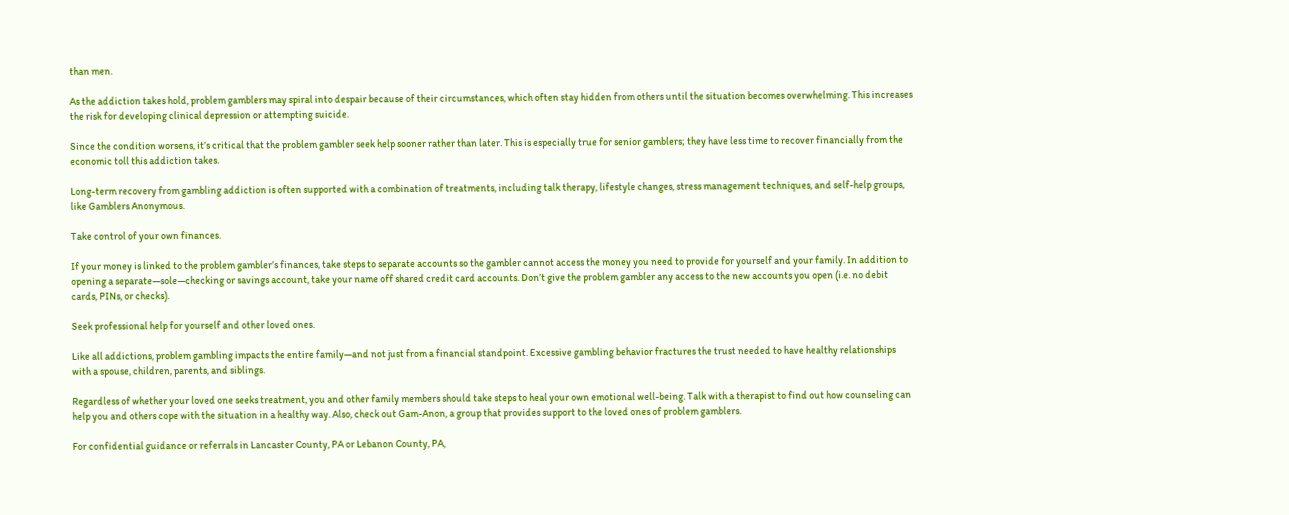than men.

As the addiction takes hold, problem gamblers may spiral into despair because of their circumstances, which often stay hidden from others until the situation becomes overwhelming. This increases the risk for developing clinical depression or attempting suicide.

Since the condition worsens, it’s critical that the problem gambler seek help sooner rather than later. This is especially true for senior gamblers; they have less time to recover financially from the economic toll this addiction takes.

Long-term recovery from gambling addiction is often supported with a combination of treatments, including talk therapy, lifestyle changes, stress management techniques, and self-help groups, like Gamblers Anonymous.

Take control of your own finances.

If your money is linked to the problem gambler’s finances, take steps to separate accounts so the gambler cannot access the money you need to provide for yourself and your family. In addition to opening a separate—sole—checking or savings account, take your name off shared credit card accounts. Don’t give the problem gambler any access to the new accounts you open (i.e. no debit cards, PINs, or checks).

Seek professional help for yourself and other loved ones.

Like all addictions, problem gambling impacts the entire family—and not just from a financial standpoint. Excessive gambling behavior fractures the trust needed to have healthy relationships with a spouse, children, parents, and siblings.

Regardless of whether your loved one seeks treatment, you and other family members should take steps to heal your own emotional well-being. Talk with a therapist to find out how counseling can help you and others cope with the situation in a healthy way. Also, check out Gam-Anon, a group that provides support to the loved ones of problem gamblers.

For confidential guidance or referrals in Lancaster County, PA or Lebanon County, PA,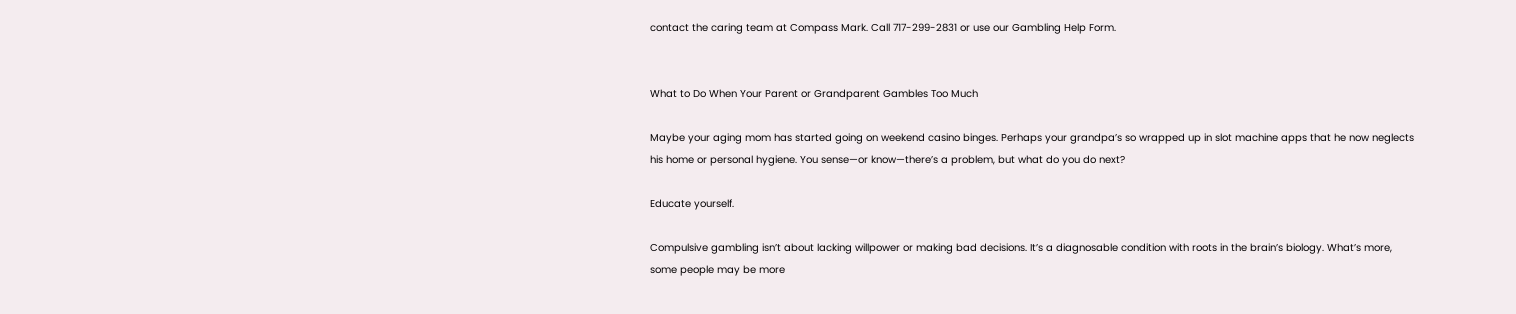contact the caring team at Compass Mark. Call 717-299-2831 or use our Gambling Help Form.


What to Do When Your Parent or Grandparent Gambles Too Much

Maybe your aging mom has started going on weekend casino binges. Perhaps your grandpa’s so wrapped up in slot machine apps that he now neglects his home or personal hygiene. You sense—or know—there’s a problem, but what do you do next?

Educate yourself.

Compulsive gambling isn’t about lacking willpower or making bad decisions. It’s a diagnosable condition with roots in the brain’s biology. What’s more, some people may be more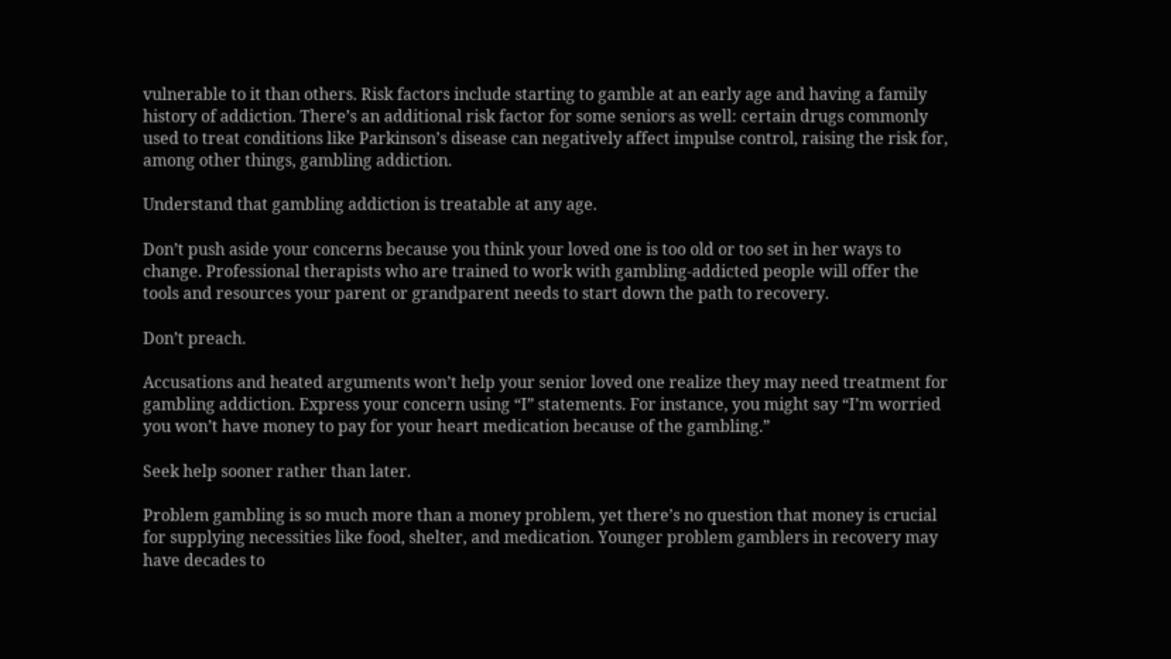vulnerable to it than others. Risk factors include starting to gamble at an early age and having a family history of addiction. There’s an additional risk factor for some seniors as well: certain drugs commonly used to treat conditions like Parkinson’s disease can negatively affect impulse control, raising the risk for, among other things, gambling addiction.

Understand that gambling addiction is treatable at any age.

Don’t push aside your concerns because you think your loved one is too old or too set in her ways to change. Professional therapists who are trained to work with gambling-addicted people will offer the tools and resources your parent or grandparent needs to start down the path to recovery.

Don’t preach.

Accusations and heated arguments won’t help your senior loved one realize they may need treatment for gambling addiction. Express your concern using “I” statements. For instance, you might say “I’m worried you won’t have money to pay for your heart medication because of the gambling.”

Seek help sooner rather than later.

Problem gambling is so much more than a money problem, yet there’s no question that money is crucial for supplying necessities like food, shelter, and medication. Younger problem gamblers in recovery may have decades to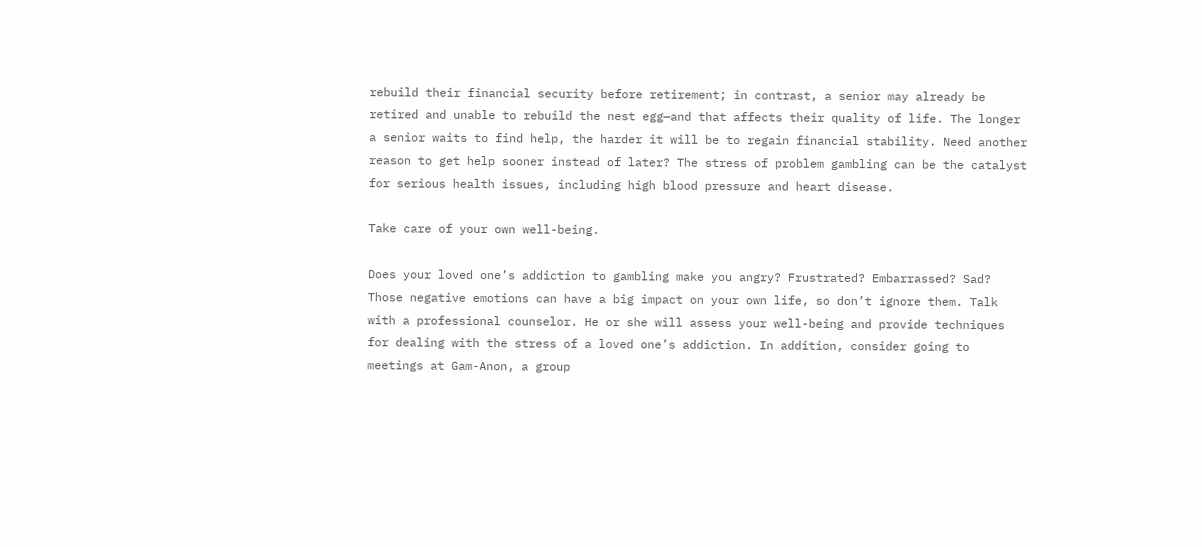rebuild their financial security before retirement; in contrast, a senior may already be retired and unable to rebuild the nest egg—and that affects their quality of life. The longer a senior waits to find help, the harder it will be to regain financial stability. Need another reason to get help sooner instead of later? The stress of problem gambling can be the catalyst for serious health issues, including high blood pressure and heart disease.

Take care of your own well-being.

Does your loved one’s addiction to gambling make you angry? Frustrated? Embarrassed? Sad? Those negative emotions can have a big impact on your own life, so don’t ignore them. Talk with a professional counselor. He or she will assess your well-being and provide techniques for dealing with the stress of a loved one’s addiction. In addition, consider going to meetings at Gam-Anon, a group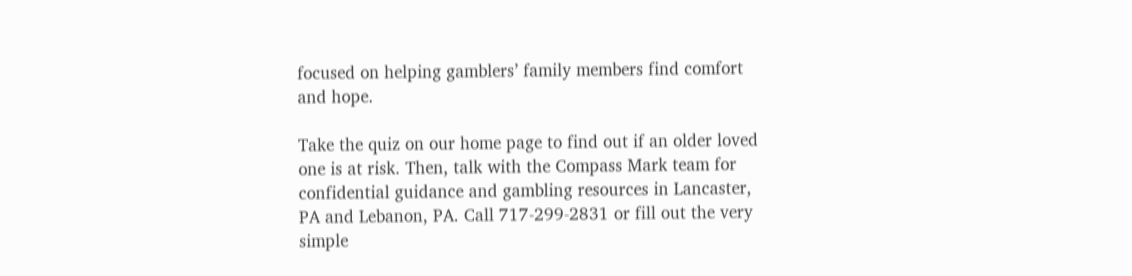focused on helping gamblers’ family members find comfort and hope.

Take the quiz on our home page to find out if an older loved one is at risk. Then, talk with the Compass Mark team for confidential guidance and gambling resources in Lancaster, PA and Lebanon, PA. Call 717-299-2831 or fill out the very simple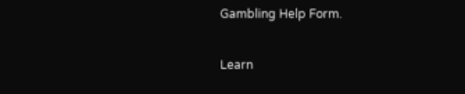Gambling Help Form.

Learn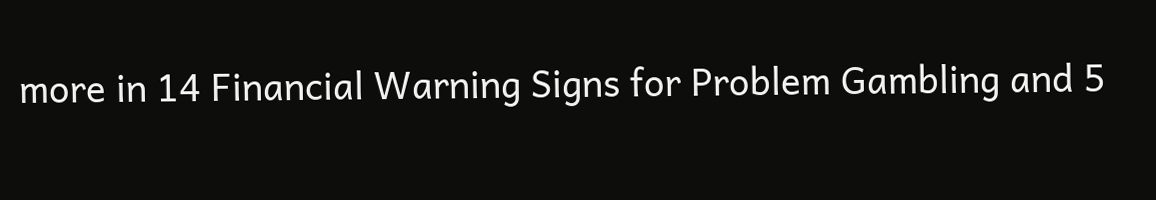more in 14 Financial Warning Signs for Problem Gambling and 5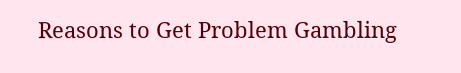Reasons to Get Problem Gambling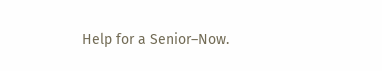Help for a Senior–Now.